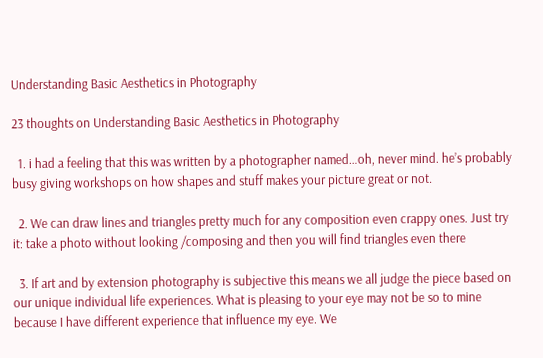Understanding Basic Aesthetics in Photography

23 thoughts on Understanding Basic Aesthetics in Photography

  1. i had a feeling that this was written by a photographer named…oh, never mind. he’s probably busy giving workshops on how shapes and stuff makes your picture great or not.

  2. We can draw lines and triangles pretty much for any composition even crappy ones. Just try it: take a photo without looking /composing and then you will find triangles even there

  3. If art and by extension photography is subjective this means we all judge the piece based on our unique individual life experiences. What is pleasing to your eye may not be so to mine because I have different experience that influence my eye. We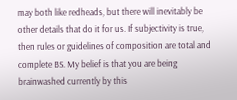may both like redheads, but there will inevitably be other details that do it for us. If subjectivity is true, then rules or guidelines of composition are total and complete BS. My belief is that you are being brainwashed currently by this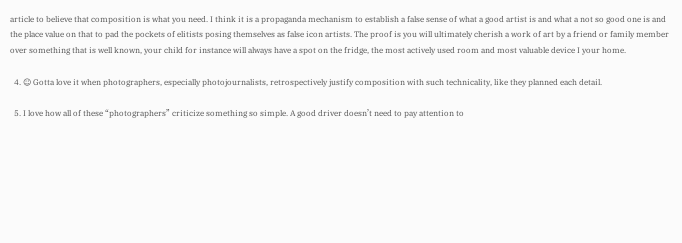article to believe that composition is what you need. I think it is a propaganda mechanism to establish a false sense of what a good artist is and what a not so good one is and the place value on that to pad the pockets of elitists posing themselves as false icon artists. The proof is you will ultimately cherish a work of art by a friend or family member over something that is well known, your child for instance will always have a spot on the fridge, the most actively used room and most valuable device I your home.

  4. ☺ Gotta love it when photographers, especially photojournalists, retrospectively justify composition with such technicality, like they planned each detail.

  5. I love how all of these “photographers” criticize something so simple. A good driver doesn’t need to pay attention to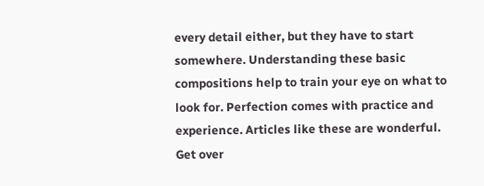every detail either, but they have to start somewhere. Understanding these basic compositions help to train your eye on what to look for. Perfection comes with practice and experience. Articles like these are wonderful. Get over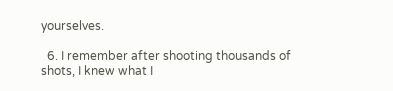yourselves.

  6. I remember after shooting thousands of shots, I knew what I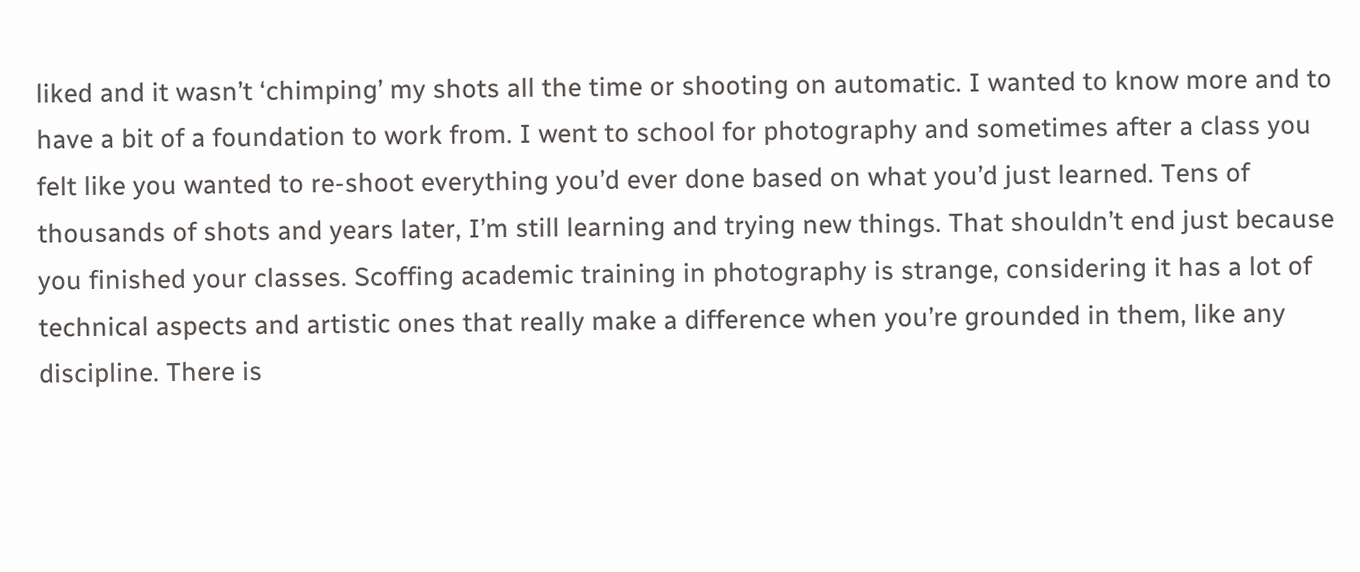liked and it wasn’t ‘chimping’ my shots all the time or shooting on automatic. I wanted to know more and to have a bit of a foundation to work from. I went to school for photography and sometimes after a class you felt like you wanted to re-shoot everything you’d ever done based on what you’d just learned. Tens of thousands of shots and years later, I’m still learning and trying new things. That shouldn’t end just because you finished your classes. Scoffing academic training in photography is strange, considering it has a lot of technical aspects and artistic ones that really make a difference when you’re grounded in them, like any discipline. There is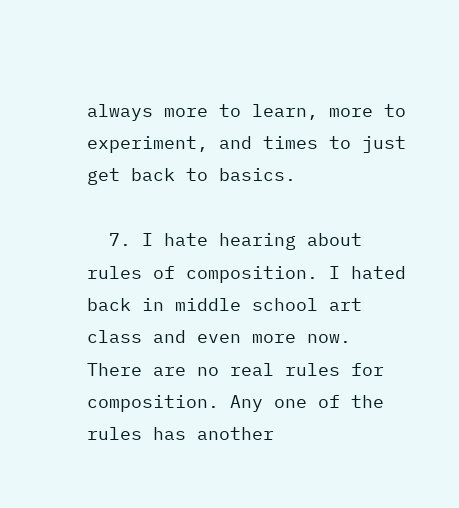always more to learn, more to experiment, and times to just get back to basics.

  7. I hate hearing about rules of composition. I hated back in middle school art class and even more now. There are no real rules for composition. Any one of the rules has another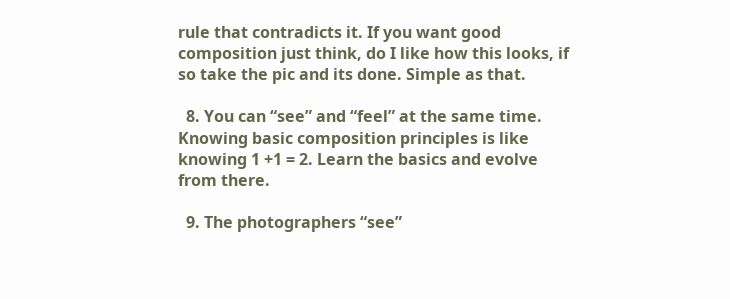rule that contradicts it. If you want good composition just think, do I like how this looks, if so take the pic and its done. Simple as that.

  8. You can “see” and “feel” at the same time. Knowing basic composition principles is like knowing 1 +1 = 2. Learn the basics and evolve from there.

  9. The photographers “see”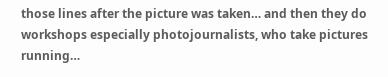those lines after the picture was taken… and then they do workshops especially photojournalists, who take pictures running…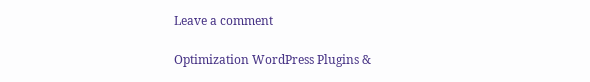Leave a comment

Optimization WordPress Plugins &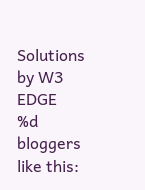Solutions by W3 EDGE
%d bloggers like this: